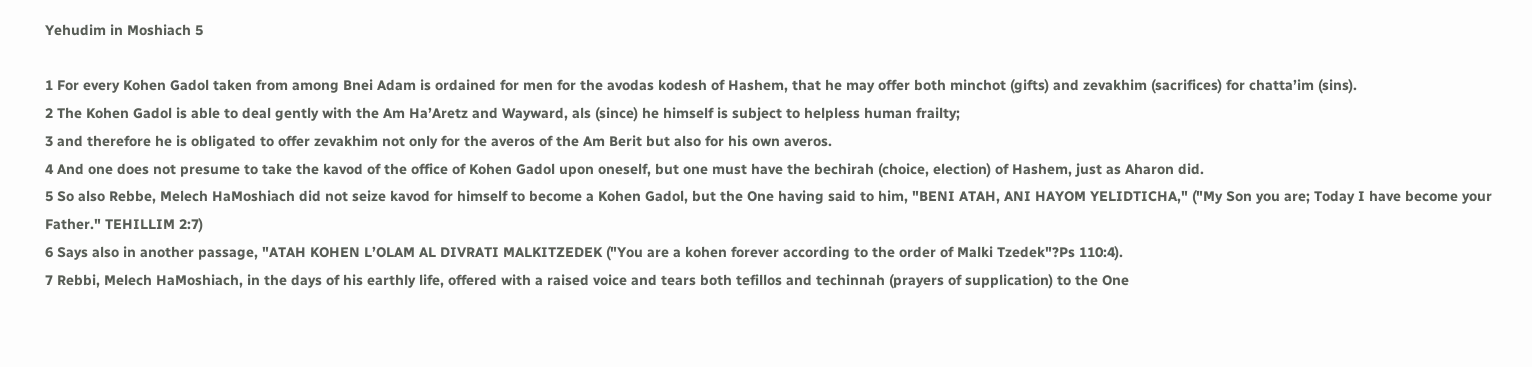Yehudim in Moshiach 5

1 For every Kohen Gadol taken from among Bnei Adam is ordained for men for the avodas kodesh of Hashem, that he may offer both minchot (gifts) and zevakhim (sacrifices) for chatta’im (sins).
2 The Kohen Gadol is able to deal gently with the Am Ha’Aretz and Wayward, als (since) he himself is subject to helpless human frailty;
3 and therefore he is obligated to offer zevakhim not only for the averos of the Am Berit but also for his own averos.
4 And one does not presume to take the kavod of the office of Kohen Gadol upon oneself, but one must have the bechirah (choice, election) of Hashem, just as Aharon did.
5 So also Rebbe, Melech HaMoshiach did not seize kavod for himself to become a Kohen Gadol, but the One having said to him, "BENI ATAH, ANI HAYOM YELIDTICHA," ("My Son you are; Today I have become your Father." TEHILLIM 2:7)
6 Says also in another passage, "ATAH KOHEN L’OLAM AL DIVRATI MALKITZEDEK ("You are a kohen forever according to the order of Malki Tzedek"?Ps 110:4).
7 Rebbi, Melech HaMoshiach, in the days of his earthly life, offered with a raised voice and tears both tefillos and techinnah (prayers of supplication) to the One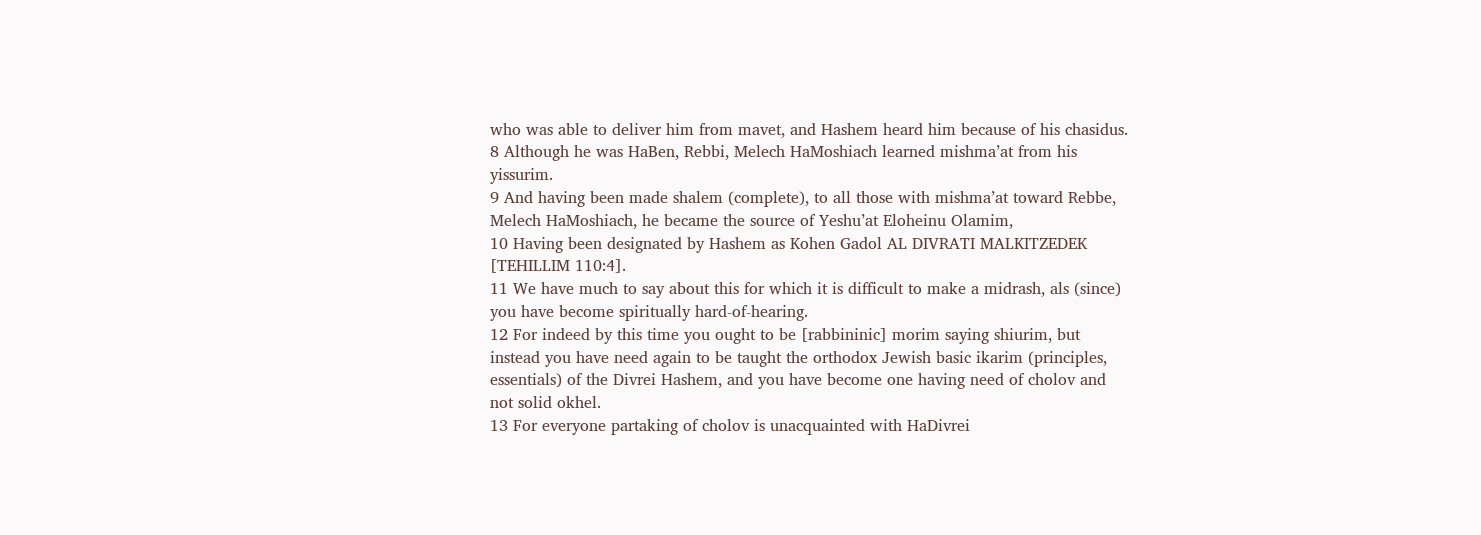who was able to deliver him from mavet, and Hashem heard him because of his chasidus.
8 Although he was HaBen, Rebbi, Melech HaMoshiach learned mishma’at from his yissurim.
9 And having been made shalem (complete), to all those with mishma’at toward Rebbe, Melech HaMoshiach, he became the source of Yeshu’at Eloheinu Olamim,
10 Having been designated by Hashem as Kohen Gadol AL DIVRATI MALKITZEDEK [TEHILLIM 110:4].
11 We have much to say about this for which it is difficult to make a midrash, als (since) you have become spiritually hard-of-hearing.
12 For indeed by this time you ought to be [rabbininic] morim saying shiurim, but instead you have need again to be taught the orthodox Jewish basic ikarim (principles, essentials) of the Divrei Hashem, and you have become one having need of cholov and not solid okhel.
13 For everyone partaking of cholov is unacquainted with HaDivrei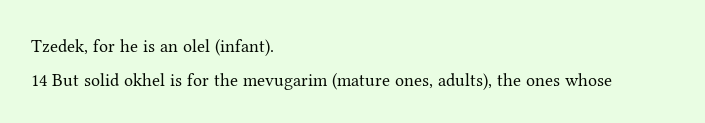Tzedek, for he is an olel (infant).
14 But solid okhel is for the mevugarim (mature ones, adults), the ones whose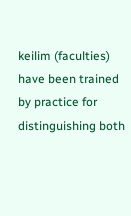keilim (faculties) have been trained by practice for distinguishing both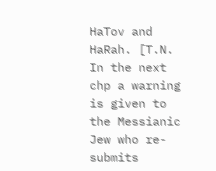HaTov and HaRah. [T.N. In the next chp a warning is given to the Messianic Jew who re-submits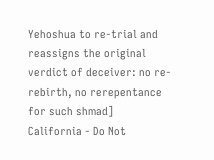Yehoshua to re-trial and reassigns the original verdict of deceiver: no re-rebirth, no rerepentance for such shmad]
California - Do Not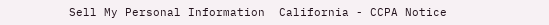Sell My Personal Information  California - CCPA Notice